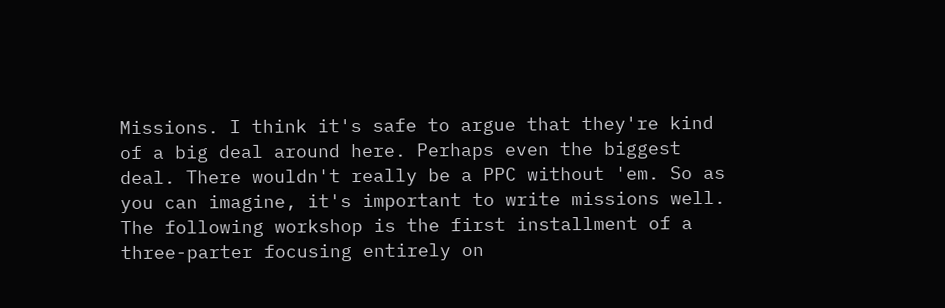Missions. I think it's safe to argue that they're kind of a big deal around here. Perhaps even the biggest deal. There wouldn't really be a PPC without 'em. So as you can imagine, it's important to write missions well. The following workshop is the first installment of a three-parter focusing entirely on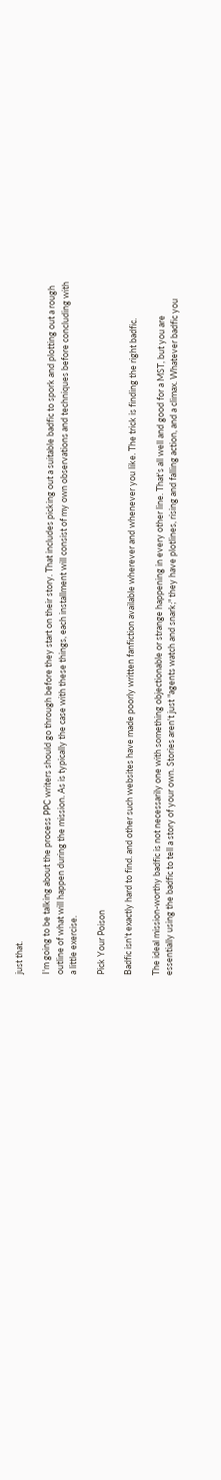just that.

I'm going to be talking about the process PPC writers should go through before they start on their story. That includes picking out a suitable badfic to spork and plotting out a rough outline of what will happen during the mission. As is typically the case with these things, each installment will consist of my own observations and techniques before concluding with a little exercise.

Pick Your Poison

Badfic isn't exactly hard to find. and other such websites have made poorly written fanfiction available wherever and whenever you like. The trick is finding the right badfic.

The ideal mission-worthy badfic is not necessarily one with something objectionable or strange happening in every other line. That's all well and good for a MST, but you are essentially using the badfic to tell a story of your own. Stories aren't just "agents watch and snark;" they have plotlines, rising and falling action, and a climax. Whatever badfic you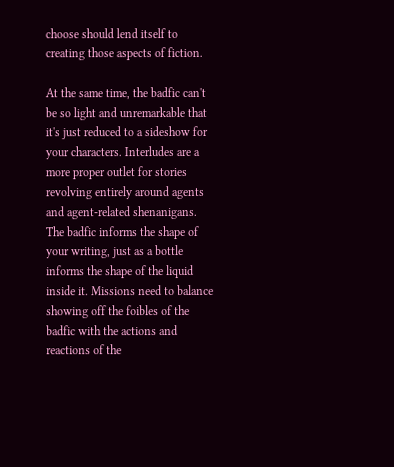choose should lend itself to creating those aspects of fiction.

At the same time, the badfic can't be so light and unremarkable that it's just reduced to a sideshow for your characters. Interludes are a more proper outlet for stories revolving entirely around agents and agent-related shenanigans. The badfic informs the shape of your writing, just as a bottle informs the shape of the liquid inside it. Missions need to balance showing off the foibles of the badfic with the actions and reactions of the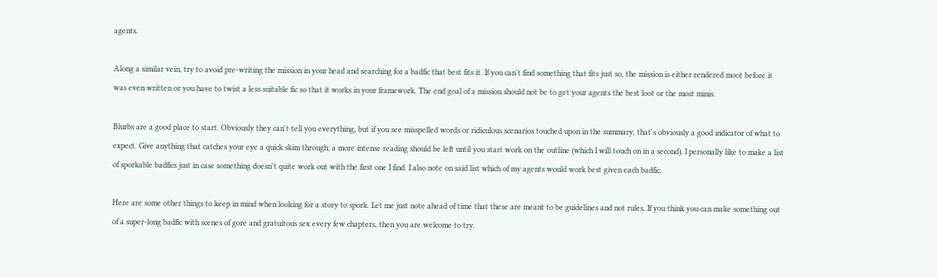agents.

Along a similar vein, try to avoid pre-writing the mission in your head and searching for a badfic that best fits it. If you can't find something that fits just so, the mission is either rendered moot before it was even written or you have to twist a less suitable fic so that it works in your framework. The end goal of a mission should not be to get your agents the best loot or the most minis.

Blurbs are a good place to start. Obviously they can't tell you everything, but if you see misspelled words or ridiculous scenarios touched upon in the summary, that's obviously a good indicator of what to expect. Give anything that catches your eye a quick skim through; a more intense reading should be left until you start work on the outline (which I will touch on in a second). I personally like to make a list of sporkable badfics just in case something doesn't quite work out with the first one I find. I also note on said list which of my agents would work best given each badfic.

Here are some other things to keep in mind when looking for a story to spork. Let me just note ahead of time that these are meant to be guidelines and not rules. If you think you can make something out of a super-long badfic with scenes of gore and gratuitous sex every few chapters, then you are welcome to try.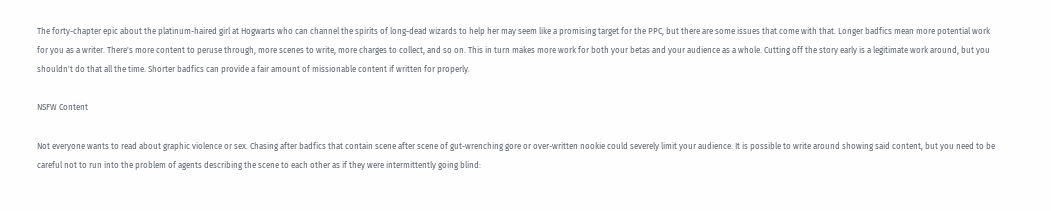The forty-chapter epic about the platinum-haired girl at Hogwarts who can channel the spirits of long-dead wizards to help her may seem like a promising target for the PPC, but there are some issues that come with that. Longer badfics mean more potential work for you as a writer. There's more content to peruse through, more scenes to write, more charges to collect, and so on. This in turn makes more work for both your betas and your audience as a whole. Cutting off the story early is a legitimate work around, but you shouldn't do that all the time. Shorter badfics can provide a fair amount of missionable content if written for properly.

NSFW Content

Not everyone wants to read about graphic violence or sex. Chasing after badfics that contain scene after scene of gut-wrenching gore or over-written nookie could severely limit your audience. It is possible to write around showing said content, but you need to be careful not to run into the problem of agents describing the scene to each other as if they were intermittently going blind: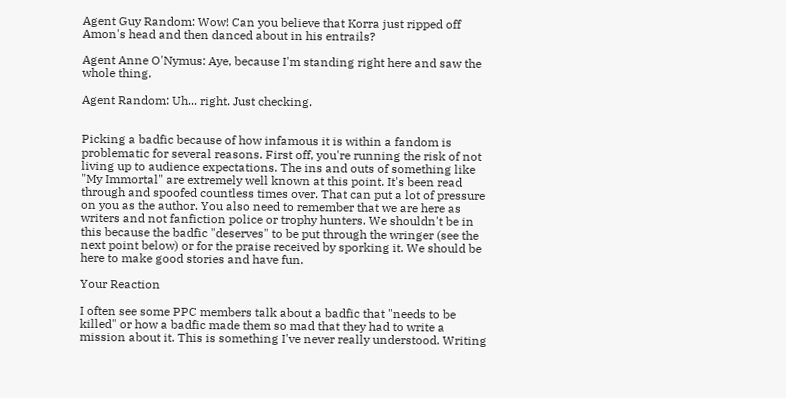Agent Guy Random: Wow! Can you believe that Korra just ripped off Amon's head and then danced about in his entrails?

Agent Anne O'Nymus: Aye, because I'm standing right here and saw the whole thing.

Agent Random: Uh... right. Just checking.


Picking a badfic because of how infamous it is within a fandom is problematic for several reasons. First off, you're running the risk of not living up to audience expectations. The ins and outs of something like "My Immortal" are extremely well known at this point. It's been read through and spoofed countless times over. That can put a lot of pressure on you as the author. You also need to remember that we are here as writers and not fanfiction police or trophy hunters. We shouldn't be in this because the badfic "deserves" to be put through the wringer (see the next point below) or for the praise received by sporking it. We should be here to make good stories and have fun.

Your Reaction

I often see some PPC members talk about a badfic that "needs to be killed" or how a badfic made them so mad that they had to write a mission about it. This is something I've never really understood. Writing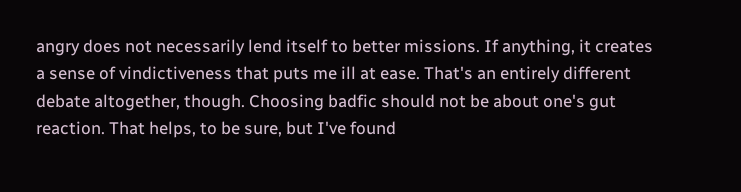angry does not necessarily lend itself to better missions. If anything, it creates a sense of vindictiveness that puts me ill at ease. That's an entirely different debate altogether, though. Choosing badfic should not be about one's gut reaction. That helps, to be sure, but I've found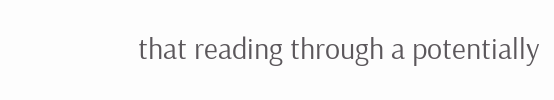that reading through a potentially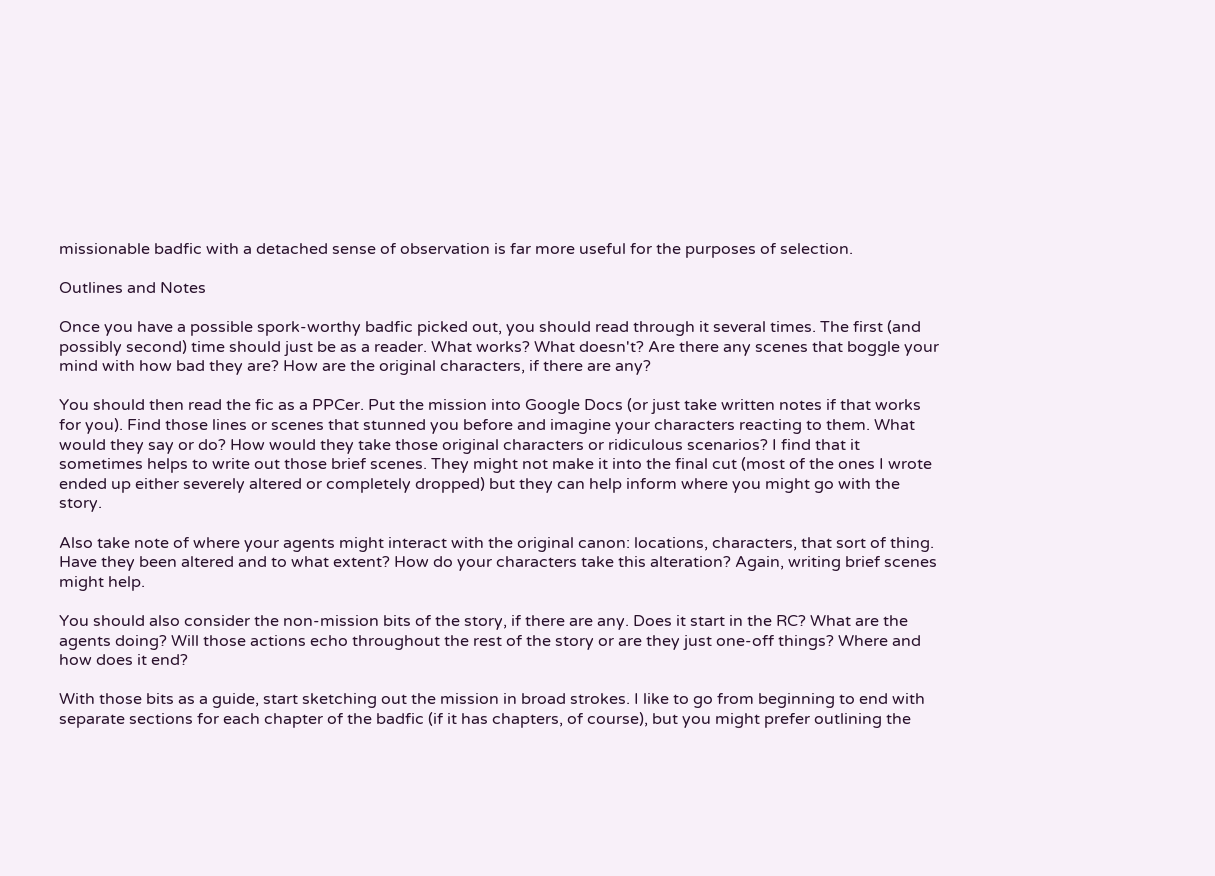missionable badfic with a detached sense of observation is far more useful for the purposes of selection.

Outlines and Notes

Once you have a possible spork-worthy badfic picked out, you should read through it several times. The first (and possibly second) time should just be as a reader. What works? What doesn't? Are there any scenes that boggle your mind with how bad they are? How are the original characters, if there are any?

You should then read the fic as a PPCer. Put the mission into Google Docs (or just take written notes if that works for you). Find those lines or scenes that stunned you before and imagine your characters reacting to them. What would they say or do? How would they take those original characters or ridiculous scenarios? I find that it sometimes helps to write out those brief scenes. They might not make it into the final cut (most of the ones I wrote ended up either severely altered or completely dropped) but they can help inform where you might go with the story.

Also take note of where your agents might interact with the original canon: locations, characters, that sort of thing. Have they been altered and to what extent? How do your characters take this alteration? Again, writing brief scenes might help.

You should also consider the non-mission bits of the story, if there are any. Does it start in the RC? What are the agents doing? Will those actions echo throughout the rest of the story or are they just one-off things? Where and how does it end?

With those bits as a guide, start sketching out the mission in broad strokes. I like to go from beginning to end with separate sections for each chapter of the badfic (if it has chapters, of course), but you might prefer outlining the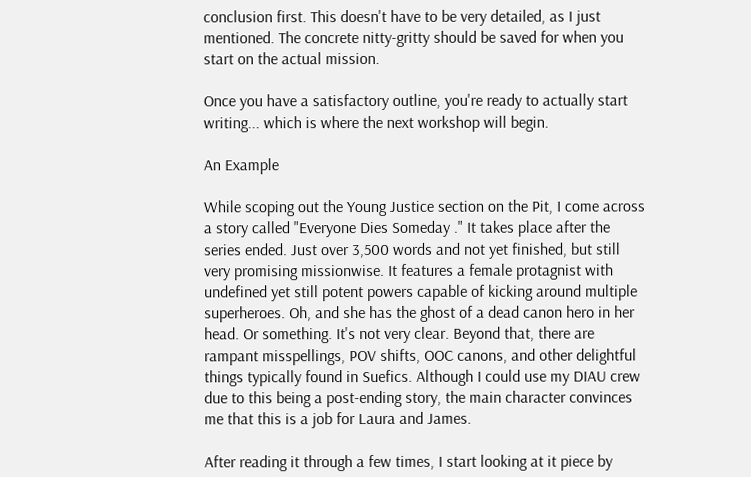conclusion first. This doesn't have to be very detailed, as I just mentioned. The concrete nitty-gritty should be saved for when you start on the actual mission.

Once you have a satisfactory outline, you're ready to actually start writing... which is where the next workshop will begin.

An Example

While scoping out the Young Justice section on the Pit, I come across a story called "Everyone Dies Someday ." It takes place after the series ended. Just over 3,500 words and not yet finished, but still very promising missionwise. It features a female protagnist with undefined yet still potent powers capable of kicking around multiple superheroes. Oh, and she has the ghost of a dead canon hero in her head. Or something. It's not very clear. Beyond that, there are rampant misspellings, POV shifts, OOC canons, and other delightful things typically found in Suefics. Although I could use my DIAU crew due to this being a post-ending story, the main character convinces me that this is a job for Laura and James.

After reading it through a few times, I start looking at it piece by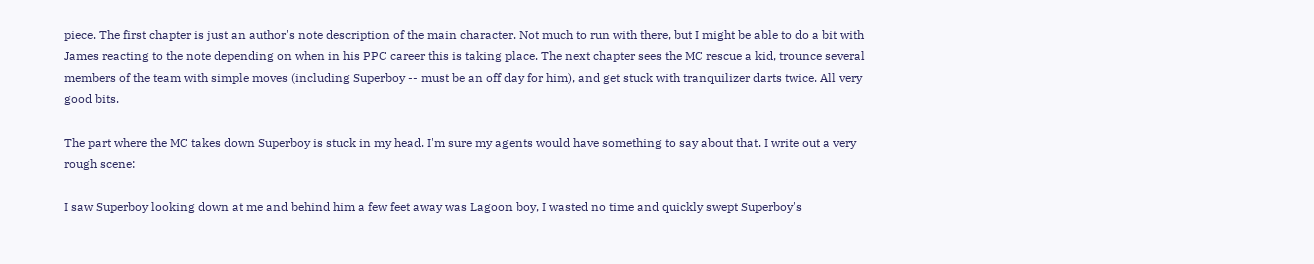piece. The first chapter is just an author's note description of the main character. Not much to run with there, but I might be able to do a bit with James reacting to the note depending on when in his PPC career this is taking place. The next chapter sees the MC rescue a kid, trounce several members of the team with simple moves (including Superboy -- must be an off day for him), and get stuck with tranquilizer darts twice. All very good bits.

The part where the MC takes down Superboy is stuck in my head. I'm sure my agents would have something to say about that. I write out a very rough scene:

I saw Superboy looking down at me and behind him a few feet away was Lagoon boy, I wasted no time and quickly swept Superboy's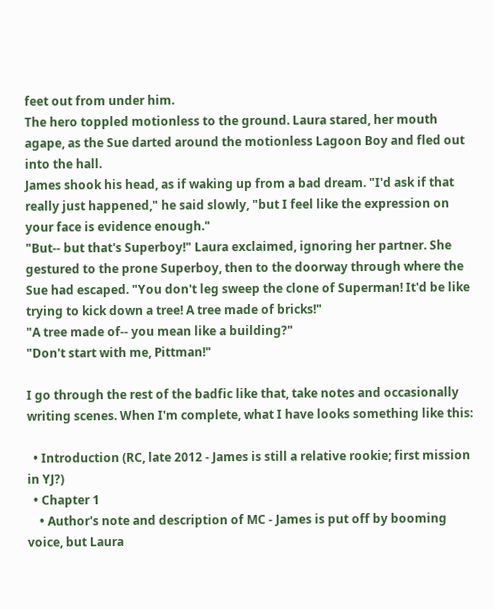feet out from under him.
The hero toppled motionless to the ground. Laura stared, her mouth agape, as the Sue darted around the motionless Lagoon Boy and fled out into the hall.
James shook his head, as if waking up from a bad dream. "I'd ask if that really just happened," he said slowly, "but I feel like the expression on your face is evidence enough."
"But-- but that's Superboy!" Laura exclaimed, ignoring her partner. She gestured to the prone Superboy, then to the doorway through where the Sue had escaped. "You don't leg sweep the clone of Superman! It'd be like trying to kick down a tree! A tree made of bricks!"
"A tree made of-- you mean like a building?"
"Don't start with me, Pittman!"

I go through the rest of the badfic like that, take notes and occasionally writing scenes. When I'm complete, what I have looks something like this:

  • Introduction (RC, late 2012 - James is still a relative rookie; first mission in YJ?)
  • Chapter 1
    • Author's note and description of MC - James is put off by booming voice, but Laura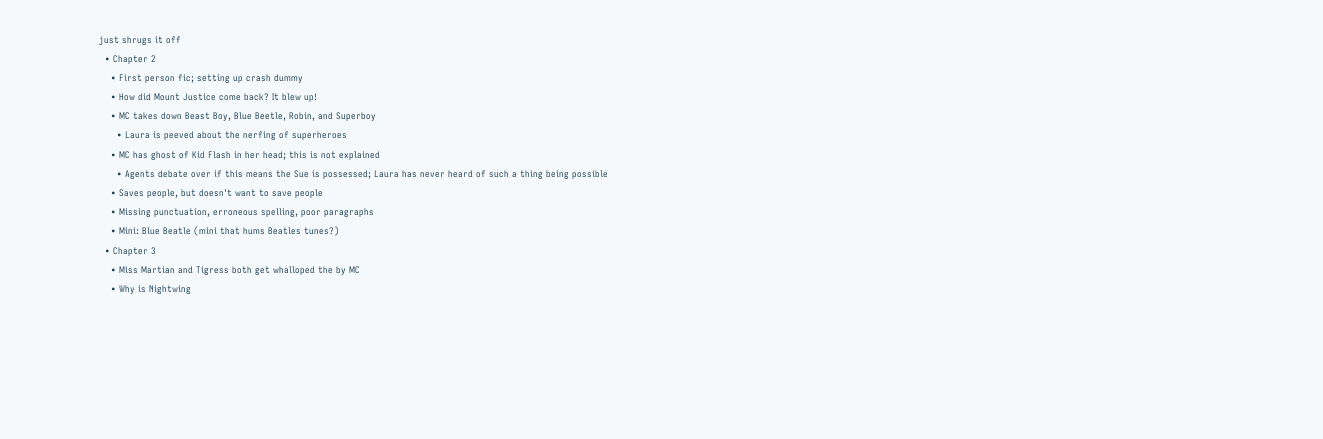just shrugs it off
  • Chapter 2
    • First person fic; setting up crash dummy
    • How did Mount Justice come back? It blew up!
    • MC takes down Beast Boy, Blue Beetle, Robin, and Superboy
      • Laura is peeved about the nerfing of superheroes
    • MC has ghost of Kid Flash in her head; this is not explained
      • Agents debate over if this means the Sue is possessed; Laura has never heard of such a thing being possible
    • Saves people, but doesn't want to save people
    • Missing punctuation, erroneous spelling, poor paragraphs
    • Mini: Blue Beatle (mini that hums Beatles tunes?)
  • Chapter 3
    • Miss Martian and Tigress both get whalloped the by MC
    • Why is Nightwing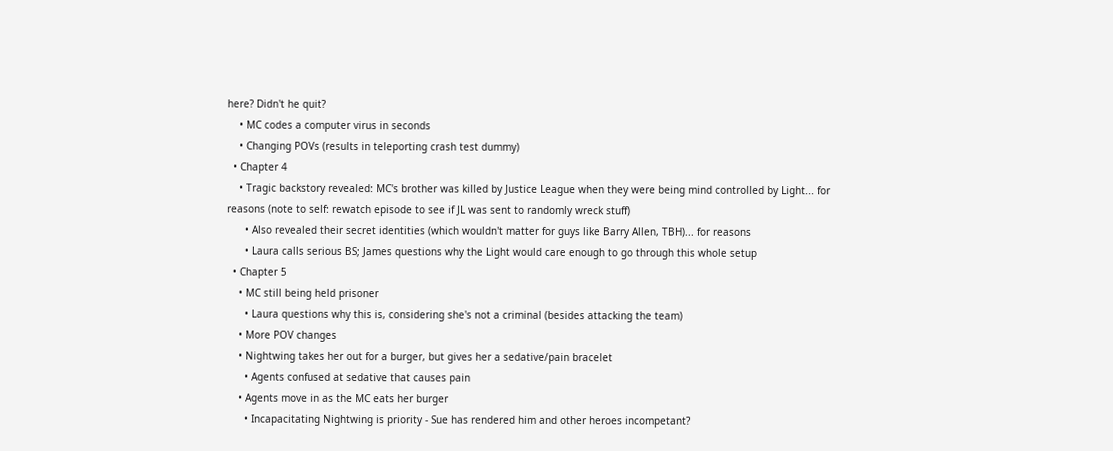here? Didn't he quit?
    • MC codes a computer virus in seconds
    • Changing POVs (results in teleporting crash test dummy)
  • Chapter 4
    • Tragic backstory revealed: MC's brother was killed by Justice League when they were being mind controlled by Light... for reasons (note to self: rewatch episode to see if JL was sent to randomly wreck stuff)
      • Also revealed their secret identities (which wouldn't matter for guys like Barry Allen, TBH)... for reasons
      • Laura calls serious BS; James questions why the Light would care enough to go through this whole setup
  • Chapter 5
    • MC still being held prisoner
      • Laura questions why this is, considering she's not a criminal (besides attacking the team)
    • More POV changes
    • Nightwing takes her out for a burger, but gives her a sedative/pain bracelet
      • Agents confused at sedative that causes pain
    • Agents move in as the MC eats her burger
      • Incapacitating Nightwing is priority - Sue has rendered him and other heroes incompetant?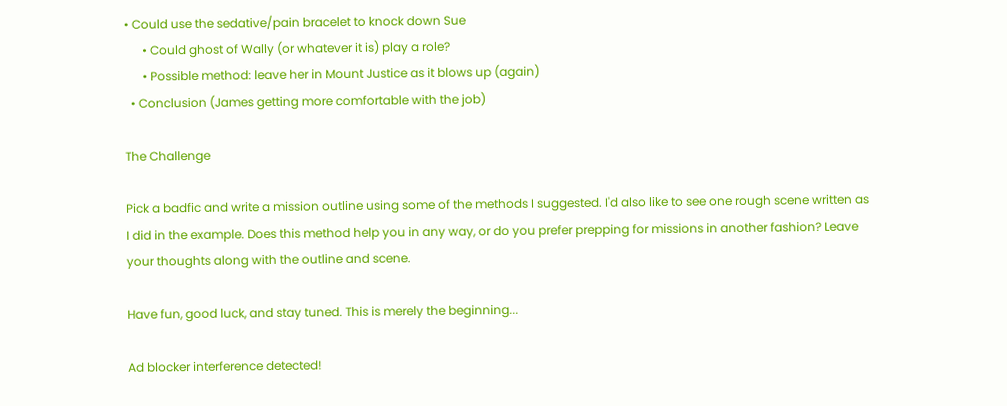• Could use the sedative/pain bracelet to knock down Sue
      • Could ghost of Wally (or whatever it is) play a role?
      • Possible method: leave her in Mount Justice as it blows up (again)
  • Conclusion (James getting more comfortable with the job)

The Challenge

Pick a badfic and write a mission outline using some of the methods I suggested. I'd also like to see one rough scene written as I did in the example. Does this method help you in any way, or do you prefer prepping for missions in another fashion? Leave your thoughts along with the outline and scene.

Have fun, good luck, and stay tuned. This is merely the beginning...

Ad blocker interference detected!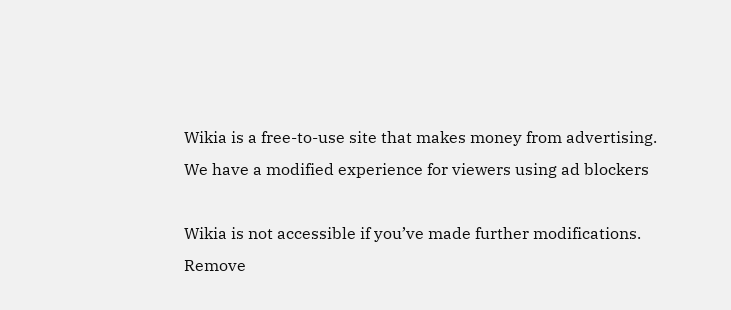Wikia is a free-to-use site that makes money from advertising. We have a modified experience for viewers using ad blockers

Wikia is not accessible if you’ve made further modifications. Remove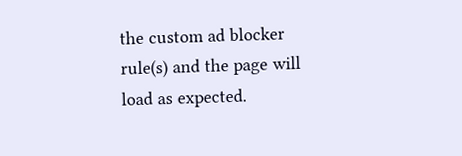the custom ad blocker rule(s) and the page will load as expected.